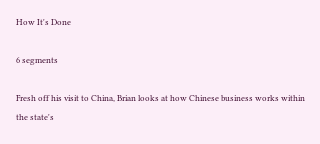How It's Done

6 segments

Fresh off his visit to China, Brian looks at how Chinese business works within the state's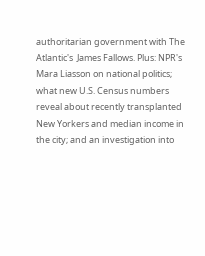authoritarian government with The Atlantic's  James Fallows. Plus: NPR's Mara Liasson on national politics; what new U.S. Census numbers reveal about recently transplanted New Yorkers and median income in the city; and an investigation into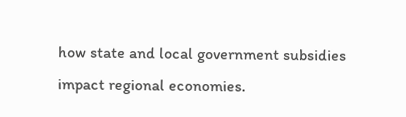how state and local government subsidies impact regional economies.